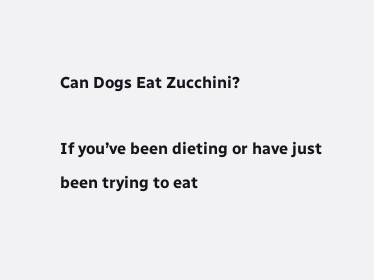Can Dogs Eat Zucchini?

If you’ve been dieting or have just been trying to eat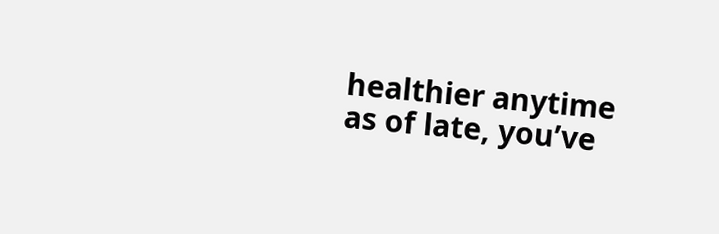healthier anytime as of late, you’ve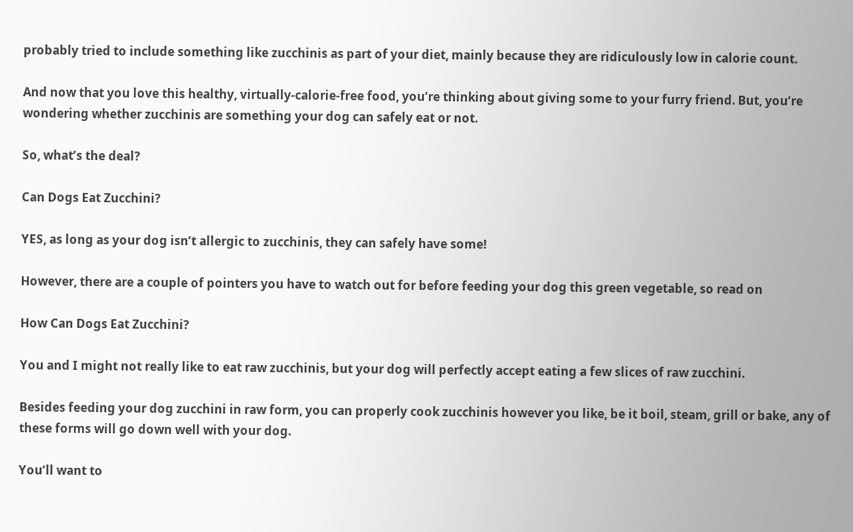probably tried to include something like zucchinis as part of your diet, mainly because they are ridiculously low in calorie count.

And now that you love this healthy, virtually-calorie-free food, you’re thinking about giving some to your furry friend. But, you’re wondering whether zucchinis are something your dog can safely eat or not.

So, what’s the deal?

Can Dogs Eat Zucchini?

YES, as long as your dog isn’t allergic to zucchinis, they can safely have some!

However, there are a couple of pointers you have to watch out for before feeding your dog this green vegetable, so read on

How Can Dogs Eat Zucchini?

You and I might not really like to eat raw zucchinis, but your dog will perfectly accept eating a few slices of raw zucchini.

Besides feeding your dog zucchini in raw form, you can properly cook zucchinis however you like, be it boil, steam, grill or bake, any of these forms will go down well with your dog.

You’ll want to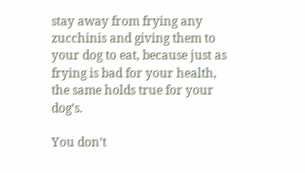stay away from frying any zucchinis and giving them to your dog to eat, because just as frying is bad for your health, the same holds true for your dog’s.

You don’t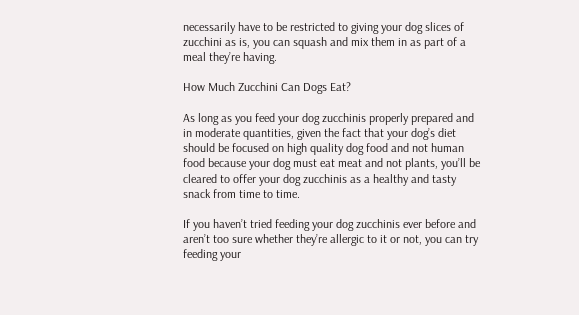necessarily have to be restricted to giving your dog slices of zucchini as is, you can squash and mix them in as part of a meal they’re having.

How Much Zucchini Can Dogs Eat?

As long as you feed your dog zucchinis properly prepared and in moderate quantities, given the fact that your dog’s diet should be focused on high quality dog food and not human food because your dog must eat meat and not plants, you’ll be cleared to offer your dog zucchinis as a healthy and tasty snack from time to time.

If you haven’t tried feeding your dog zucchinis ever before and aren’t too sure whether they’re allergic to it or not, you can try feeding your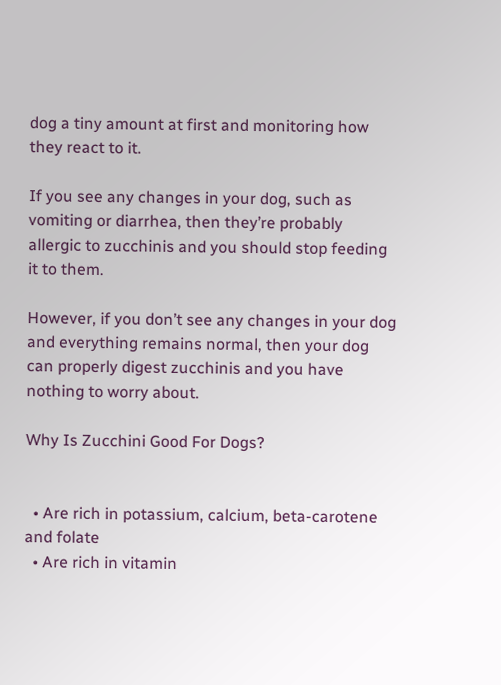dog a tiny amount at first and monitoring how they react to it.

If you see any changes in your dog, such as vomiting or diarrhea, then they’re probably allergic to zucchinis and you should stop feeding it to them.

However, if you don’t see any changes in your dog and everything remains normal, then your dog can properly digest zucchinis and you have nothing to worry about.

Why Is Zucchini Good For Dogs?


  • Are rich in potassium, calcium, beta-carotene and folate
  • Are rich in vitamin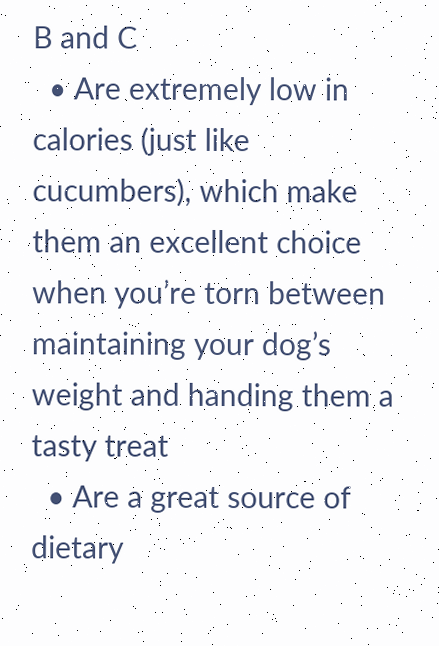B and C
  • Are extremely low in calories (just like cucumbers), which make them an excellent choice when you’re torn between maintaining your dog’s weight and handing them a tasty treat
  • Are a great source of dietary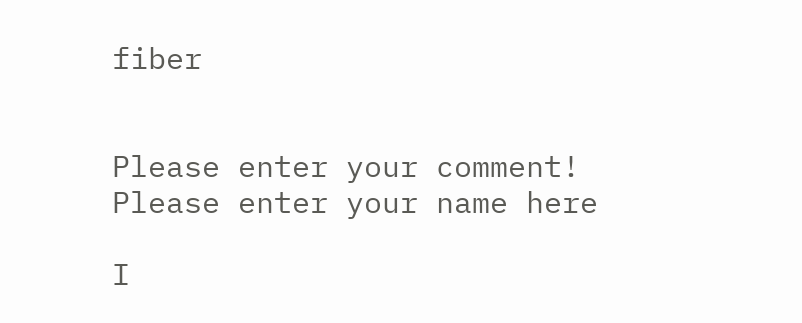fiber


Please enter your comment!
Please enter your name here

I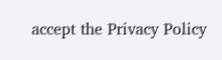accept the Privacy Policy